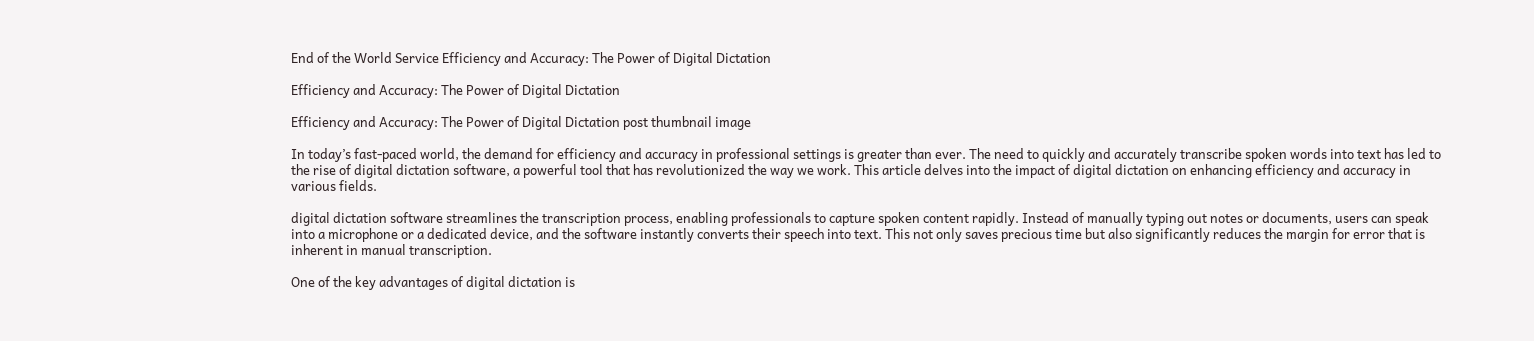End of the World Service Efficiency and Accuracy: The Power of Digital Dictation

Efficiency and Accuracy: The Power of Digital Dictation

Efficiency and Accuracy: The Power of Digital Dictation post thumbnail image

In today’s fast-paced world, the demand for efficiency and accuracy in professional settings is greater than ever. The need to quickly and accurately transcribe spoken words into text has led to the rise of digital dictation software, a powerful tool that has revolutionized the way we work. This article delves into the impact of digital dictation on enhancing efficiency and accuracy in various fields.

digital dictation software streamlines the transcription process, enabling professionals to capture spoken content rapidly. Instead of manually typing out notes or documents, users can speak into a microphone or a dedicated device, and the software instantly converts their speech into text. This not only saves precious time but also significantly reduces the margin for error that is inherent in manual transcription.

One of the key advantages of digital dictation is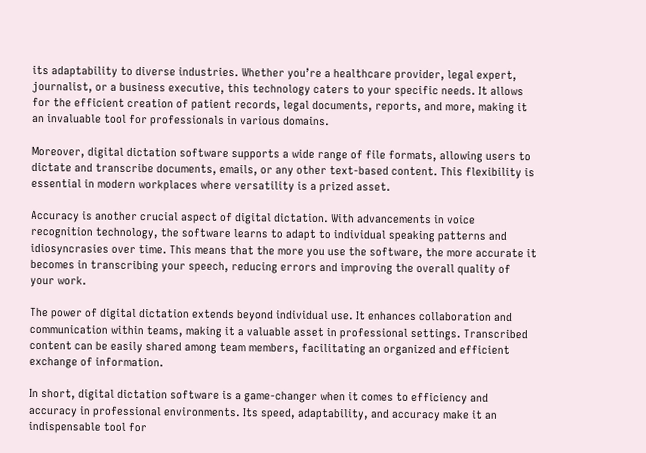its adaptability to diverse industries. Whether you’re a healthcare provider, legal expert, journalist, or a business executive, this technology caters to your specific needs. It allows for the efficient creation of patient records, legal documents, reports, and more, making it an invaluable tool for professionals in various domains.

Moreover, digital dictation software supports a wide range of file formats, allowing users to dictate and transcribe documents, emails, or any other text-based content. This flexibility is essential in modern workplaces where versatility is a prized asset.

Accuracy is another crucial aspect of digital dictation. With advancements in voice recognition technology, the software learns to adapt to individual speaking patterns and idiosyncrasies over time. This means that the more you use the software, the more accurate it becomes in transcribing your speech, reducing errors and improving the overall quality of your work.

The power of digital dictation extends beyond individual use. It enhances collaboration and communication within teams, making it a valuable asset in professional settings. Transcribed content can be easily shared among team members, facilitating an organized and efficient exchange of information.

In short, digital dictation software is a game-changer when it comes to efficiency and accuracy in professional environments. Its speed, adaptability, and accuracy make it an indispensable tool for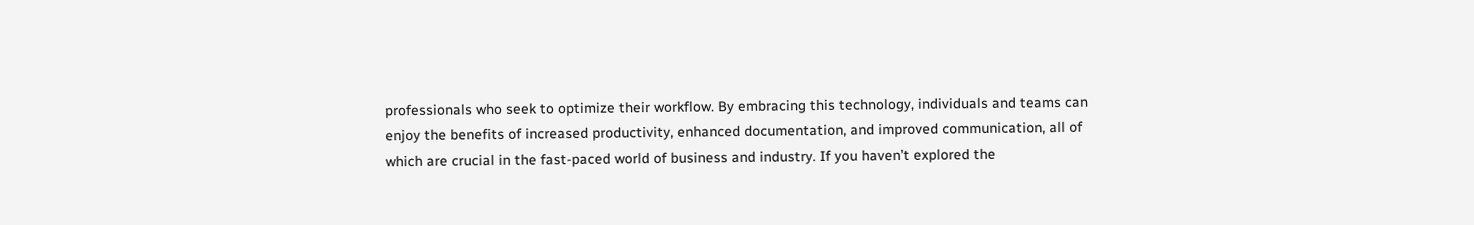professionals who seek to optimize their workflow. By embracing this technology, individuals and teams can enjoy the benefits of increased productivity, enhanced documentation, and improved communication, all of which are crucial in the fast-paced world of business and industry. If you haven’t explored the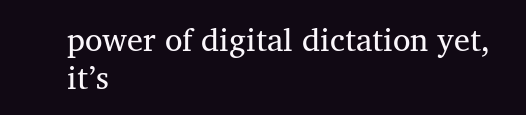power of digital dictation yet, it’s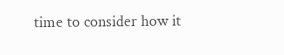time to consider how it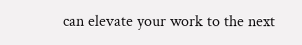can elevate your work to the next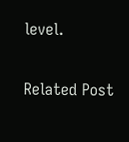level.

Related Post